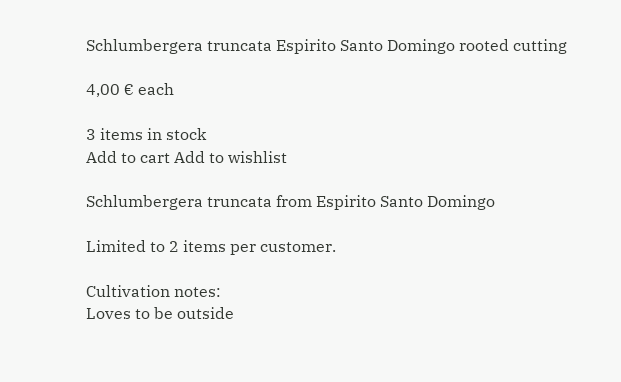Schlumbergera truncata Espirito Santo Domingo rooted cutting

4,00 € each

3 items in stock
Add to cart Add to wishlist

Schlumbergera truncata from Espirito Santo Domingo

Limited to 2 items per customer.

Cultivation notes:
Loves to be outside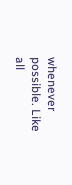whenever possible. Like all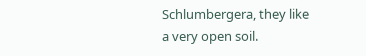Schlumbergera, they like a very open soil.